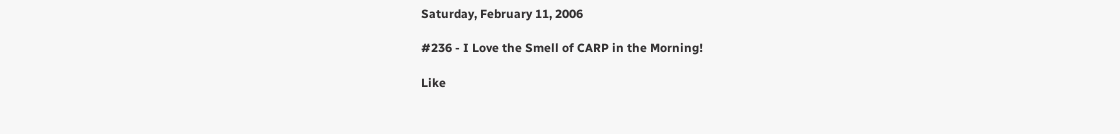Saturday, February 11, 2006

#236 - I Love the Smell of CARP in the Morning!

Like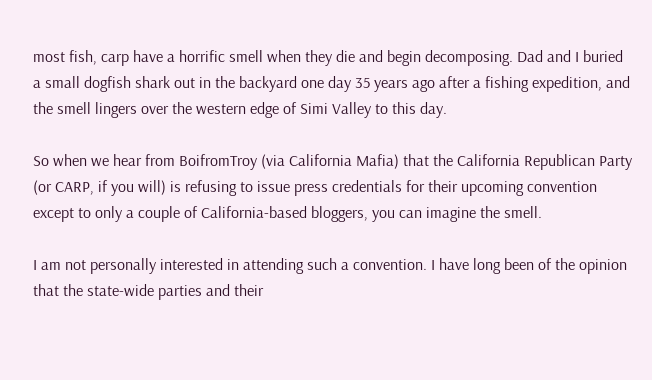most fish, carp have a horrific smell when they die and begin decomposing. Dad and I buried a small dogfish shark out in the backyard one day 35 years ago after a fishing expedition, and the smell lingers over the western edge of Simi Valley to this day.

So when we hear from BoifromTroy (via California Mafia) that the California Republican Party (or CARP, if you will) is refusing to issue press credentials for their upcoming convention except to only a couple of California-based bloggers, you can imagine the smell.

I am not personally interested in attending such a convention. I have long been of the opinion that the state-wide parties and their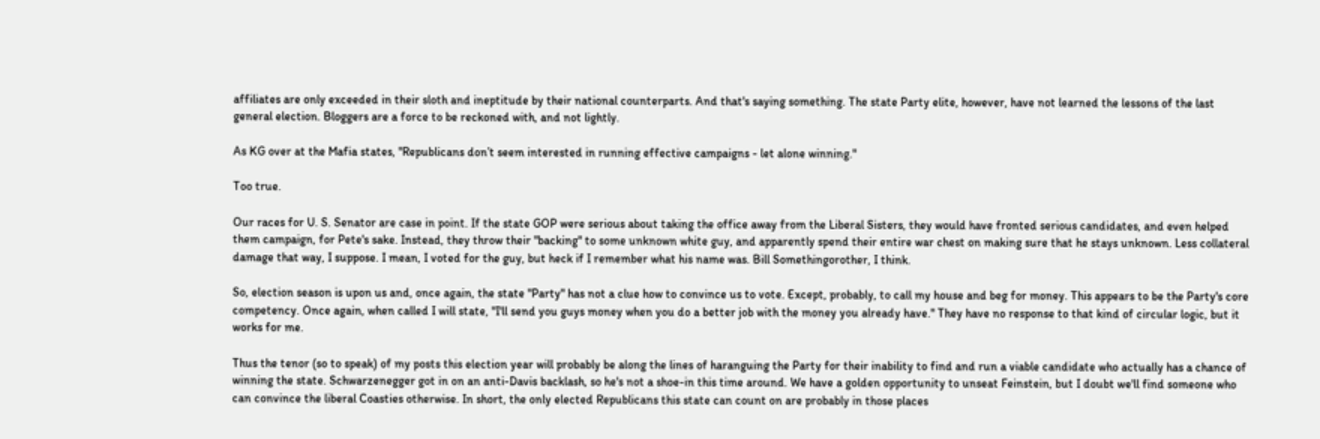affiliates are only exceeded in their sloth and ineptitude by their national counterparts. And that's saying something. The state Party elite, however, have not learned the lessons of the last general election. Bloggers are a force to be reckoned with, and not lightly.

As KG over at the Mafia states, "Republicans don’t seem interested in running effective campaigns - let alone winning."

Too true.

Our races for U. S. Senator are case in point. If the state GOP were serious about taking the office away from the Liberal Sisters, they would have fronted serious candidates, and even helped them campaign, for Pete's sake. Instead, they throw their "backing" to some unknown white guy, and apparently spend their entire war chest on making sure that he stays unknown. Less collateral damage that way, I suppose. I mean, I voted for the guy, but heck if I remember what his name was. Bill Somethingorother, I think.

So, election season is upon us and, once again, the state "Party" has not a clue how to convince us to vote. Except, probably, to call my house and beg for money. This appears to be the Party's core competency. Once again, when called I will state, "I'll send you guys money when you do a better job with the money you already have." They have no response to that kind of circular logic, but it works for me.

Thus the tenor (so to speak) of my posts this election year will probably be along the lines of haranguing the Party for their inability to find and run a viable candidate who actually has a chance of winning the state. Schwarzenegger got in on an anti-Davis backlash, so he's not a shoe-in this time around. We have a golden opportunity to unseat Feinstein, but I doubt we'll find someone who can convince the liberal Coasties otherwise. In short, the only elected Republicans this state can count on are probably in those places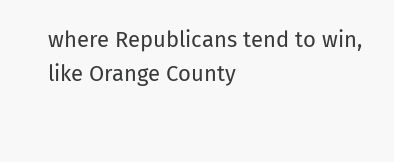where Republicans tend to win, like Orange County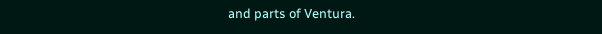and parts of Ventura.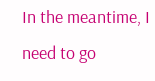In the meantime, I need to go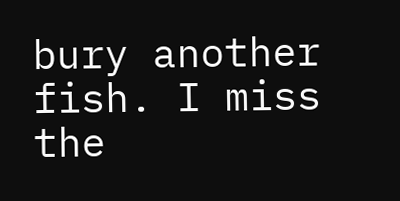bury another fish. I miss the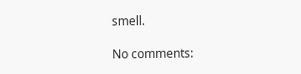smell.

No comments: